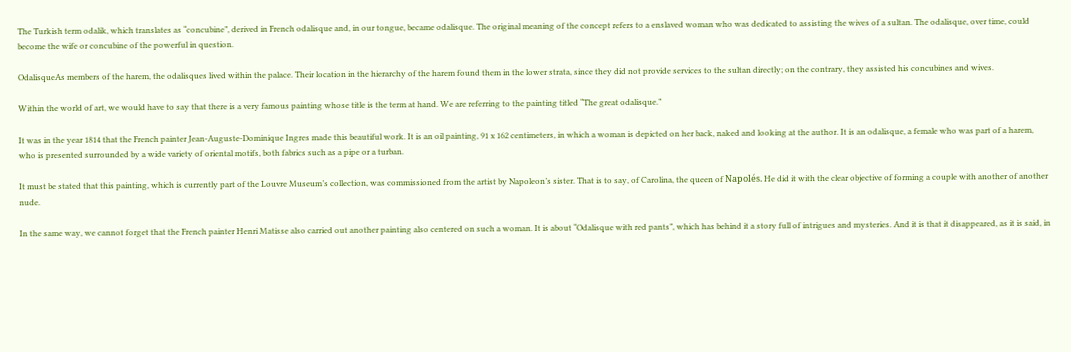The Turkish term odalik, which translates as “concubine”, derived in French odalisque and, in our tongue, became odalisque. The original meaning of the concept refers to a enslaved woman who was dedicated to assisting the wives of a sultan. The odalisque, over time, could become the wife or concubine of the powerful in question.

OdalisqueAs members of the harem, the odalisques lived within the palace. Their location in the hierarchy of the harem found them in the lower strata, since they did not provide services to the sultan directly; on the contrary, they assisted his concubines and wives.

Within the world of art, we would have to say that there is a very famous painting whose title is the term at hand. We are referring to the painting titled “The great odalisque.”

It was in the year 1814 that the French painter Jean-Auguste-Dominique Ingres made this beautiful work. It is an oil painting, 91 x 162 centimeters, in which a woman is depicted on her back, naked and looking at the author. It is an odalisque, a female who was part of a harem, who is presented surrounded by a wide variety of oriental motifs, both fabrics such as a pipe or a turban.

It must be stated that this painting, which is currently part of the Louvre Museum’s collection, was commissioned from the artist by Napoleon’s sister. That is to say, of Carolina, the queen of Napolés. He did it with the clear objective of forming a couple with another of another nude.

In the same way, we cannot forget that the French painter Henri Matisse also carried out another painting also centered on such a woman. It is about “Odalisque with red pants”, which has behind it a story full of intrigues and mysteries. And it is that it disappeared, as it is said, in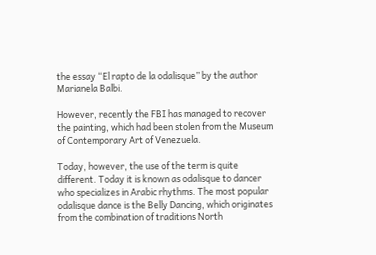the essay “El rapto de la odalisque” by the author Marianela Balbi.

However, recently the FBI has managed to recover the painting, which had been stolen from the Museum of Contemporary Art of Venezuela.

Today, however, the use of the term is quite different. Today it is known as odalisque to dancer who specializes in Arabic rhythms. The most popular odalisque dance is the Belly Dancing, which originates from the combination of traditions North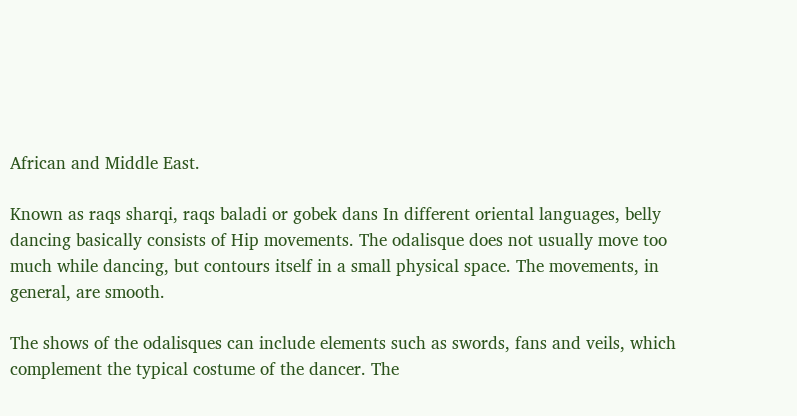African and Middle East.

Known as raqs sharqi, raqs baladi or gobek dans In different oriental languages, belly dancing basically consists of Hip movements. The odalisque does not usually move too much while dancing, but contours itself in a small physical space. The movements, in general, are smooth.

The shows of the odalisques can include elements such as swords, fans and veils, which complement the typical costume of the dancer. The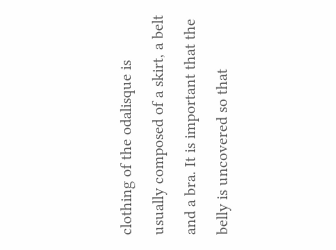clothing of the odalisque is usually composed of a skirt, a belt and a bra. It is important that the belly is uncovered so that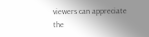viewers can appreciate the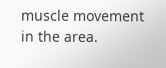muscle movement in the area.